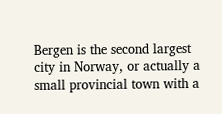Bergen is the second largest city in Norway, or actually a small provincial town with a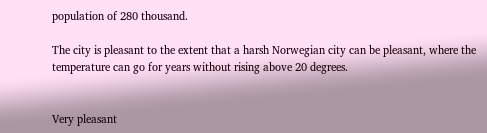population of 280 thousand.

The city is pleasant to the extent that a harsh Norwegian city can be pleasant, where the temperature can go for years without rising above 20 degrees.


Very pleasant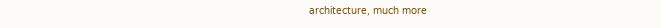architecture, much more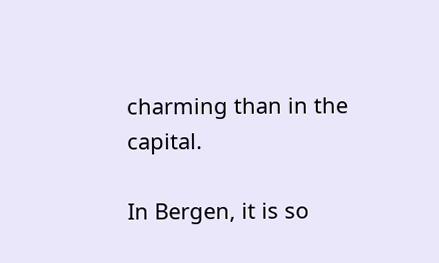charming than in the capital.

In Bergen, it is so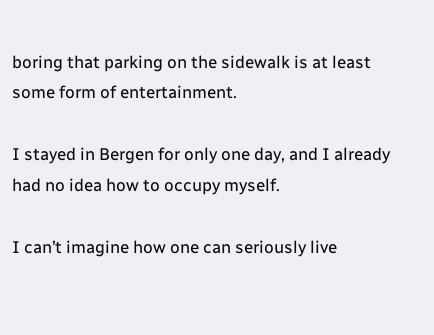boring that parking on the sidewalk is at least some form of entertainment.

I stayed in Bergen for only one day, and I already had no idea how to occupy myself.

I can’t imagine how one can seriously live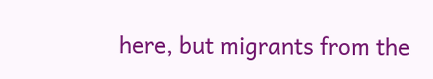here, but migrants from the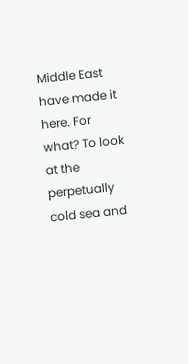Middle East have made it here. For what? To look at the perpetually cold sea and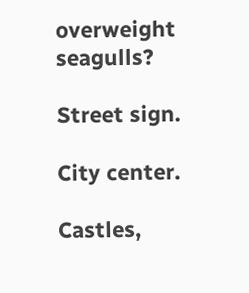overweight seagulls?

Street sign.

City center.

Castles,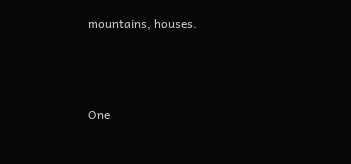mountains, houses.



One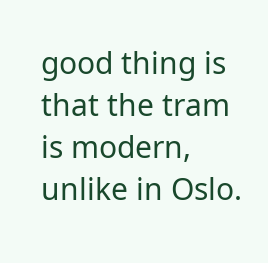good thing is that the tram is modern, unlike in Oslo.